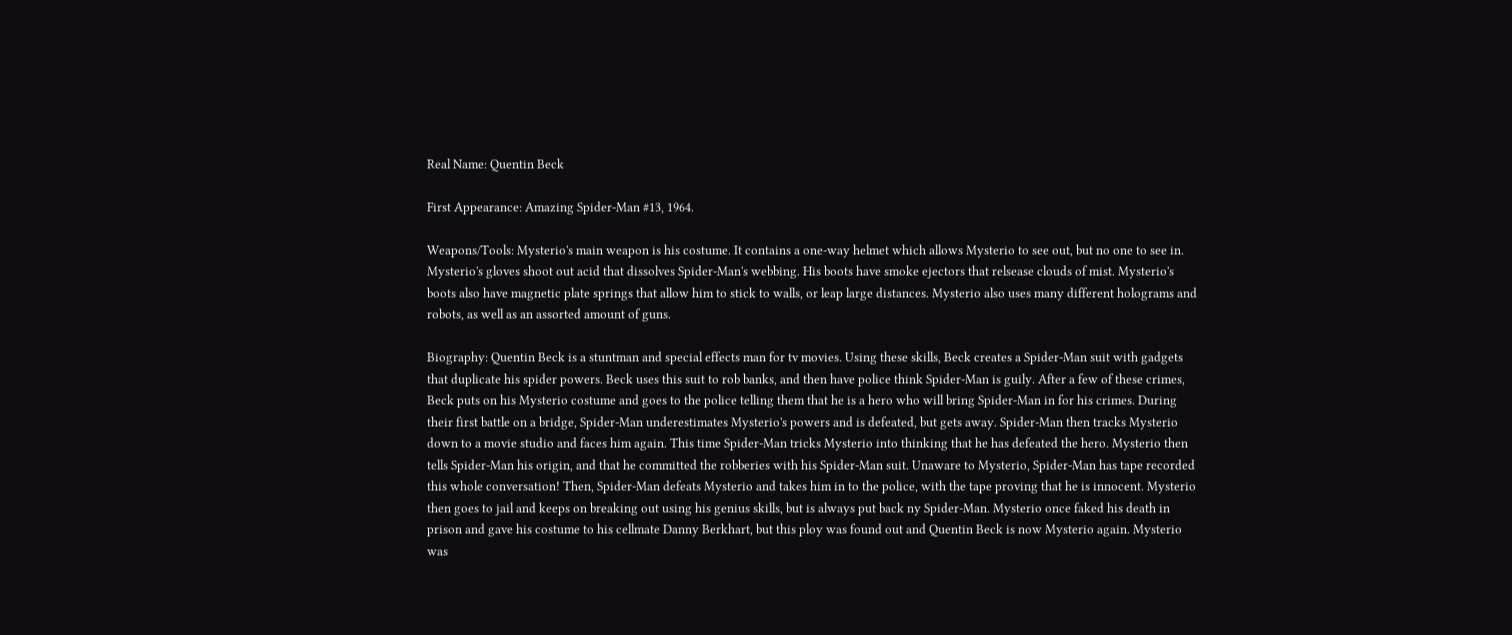Real Name: Quentin Beck

First Appearance: Amazing Spider-Man #13, 1964.

Weapons/Tools: Mysterio's main weapon is his costume. It contains a one-way helmet which allows Mysterio to see out, but no one to see in. Mysterio's gloves shoot out acid that dissolves Spider-Man's webbing. His boots have smoke ejectors that relsease clouds of mist. Mysterio's boots also have magnetic plate springs that allow him to stick to walls, or leap large distances. Mysterio also uses many different holograms and robots, as well as an assorted amount of guns.

Biography: Quentin Beck is a stuntman and special effects man for tv movies. Using these skills, Beck creates a Spider-Man suit with gadgets that duplicate his spider powers. Beck uses this suit to rob banks, and then have police think Spider-Man is guily. After a few of these crimes, Beck puts on his Mysterio costume and goes to the police telling them that he is a hero who will bring Spider-Man in for his crimes. During their first battle on a bridge, Spider-Man underestimates Mysterio's powers and is defeated, but gets away. Spider-Man then tracks Mysterio down to a movie studio and faces him again. This time Spider-Man tricks Mysterio into thinking that he has defeated the hero. Mysterio then tells Spider-Man his origin, and that he committed the robberies with his Spider-Man suit. Unaware to Mysterio, Spider-Man has tape recorded this whole conversation! Then, Spider-Man defeats Mysterio and takes him in to the police, with the tape proving that he is innocent. Mysterio then goes to jail and keeps on breaking out using his genius skills, but is always put back ny Spider-Man. Mysterio once faked his death in prison and gave his costume to his cellmate Danny Berkhart, but this ploy was found out and Quentin Beck is now Mysterio again. Mysterio was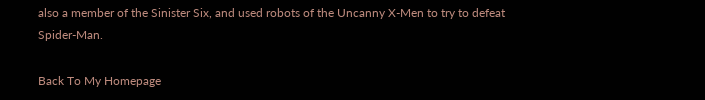also a member of the Sinister Six, and used robots of the Uncanny X-Men to try to defeat Spider-Man.

Back To My Homepage